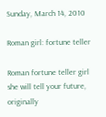Sunday, March 14, 2010

Roman girl: fortune teller

Roman fortune teller girl
she will tell your future, originally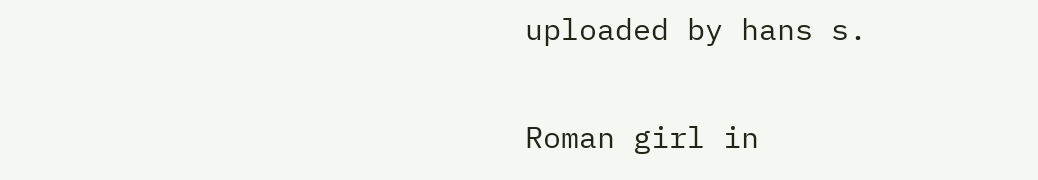uploaded by hans s.

Roman girl in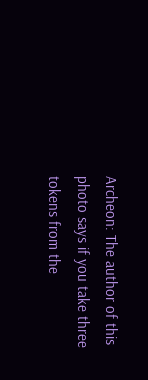Archeon: The author of this photo says if you take three tokens from the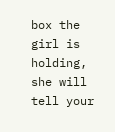box the girl is holding, she will tell your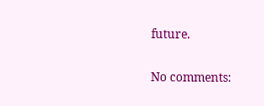future.

No comments: